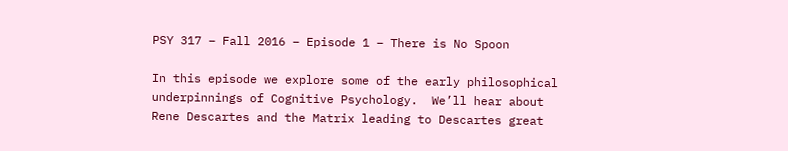PSY 317 – Fall 2016 – Episode 1 – There is No Spoon

In this episode we explore some of the early philosophical underpinnings of Cognitive Psychology.  We’ll hear about Rene Descartes and the Matrix leading to Descartes great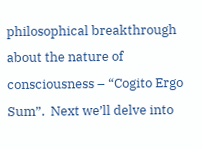philosophical breakthrough about the nature of consciousness – “Cogito Ergo Sum”.  Next we’ll delve into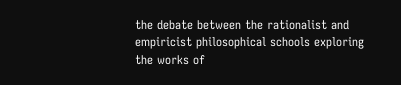the debate between the rationalist and empiricist philosophical schools exploring the works of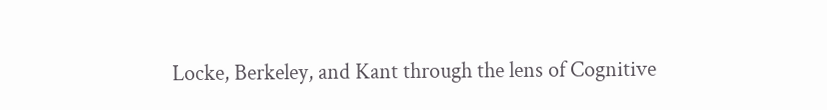Locke, Berkeley, and Kant through the lens of Cognitive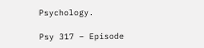Psychology.

Psy 317 – Episode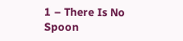1 – There Is No Spoon